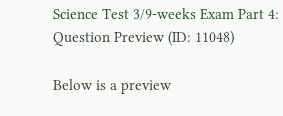Science Test 3/9-weeks Exam Part 4: Question Preview (ID: 11048)

Below is a preview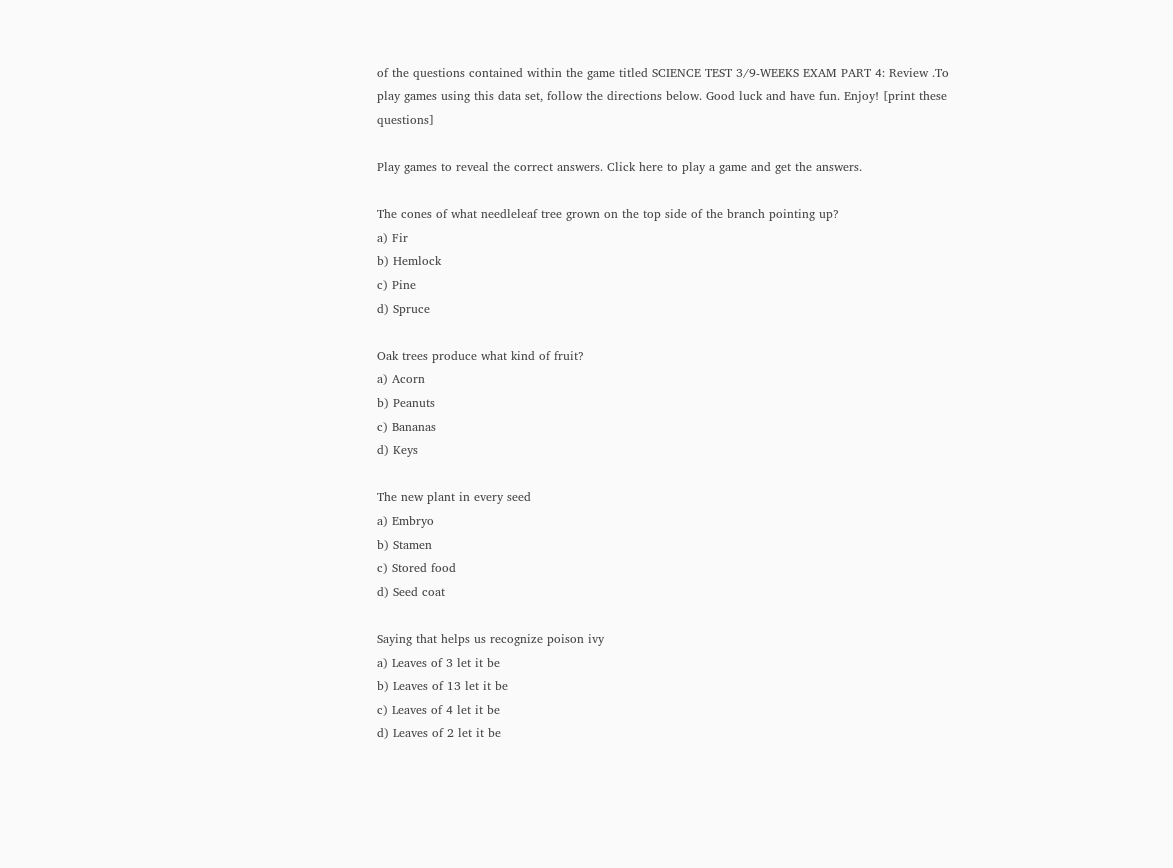of the questions contained within the game titled SCIENCE TEST 3/9-WEEKS EXAM PART 4: Review .To play games using this data set, follow the directions below. Good luck and have fun. Enjoy! [print these questions]

Play games to reveal the correct answers. Click here to play a game and get the answers.

The cones of what needleleaf tree grown on the top side of the branch pointing up?
a) Fir
b) Hemlock
c) Pine
d) Spruce

Oak trees produce what kind of fruit?
a) Acorn
b) Peanuts
c) Bananas
d) Keys

The new plant in every seed
a) Embryo
b) Stamen
c) Stored food
d) Seed coat

Saying that helps us recognize poison ivy
a) Leaves of 3 let it be
b) Leaves of 13 let it be
c) Leaves of 4 let it be
d) Leaves of 2 let it be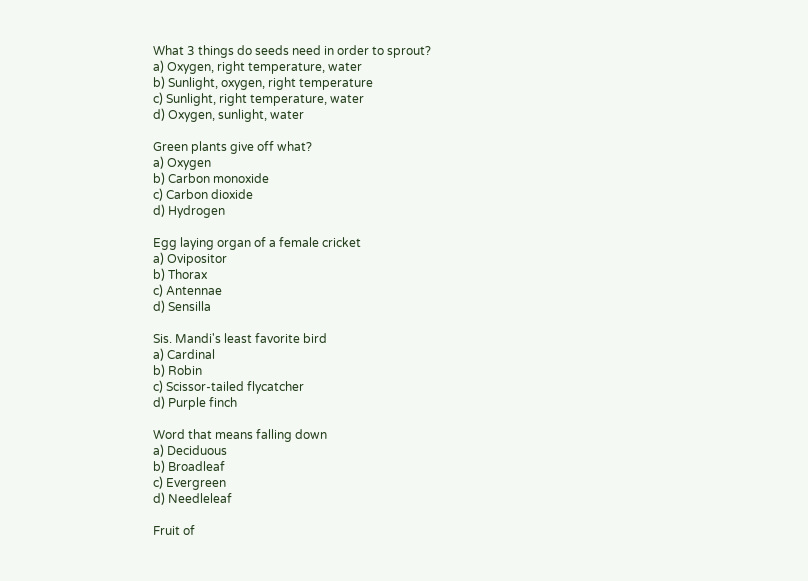What 3 things do seeds need in order to sprout?
a) Oxygen, right temperature, water
b) Sunlight, oxygen, right temperature
c) Sunlight, right temperature, water
d) Oxygen, sunlight, water

Green plants give off what?
a) Oxygen
b) Carbon monoxide
c) Carbon dioxide
d) Hydrogen

Egg laying organ of a female cricket
a) Ovipositor
b) Thorax
c) Antennae
d) Sensilla

Sis. Mandi's least favorite bird
a) Cardinal
b) Robin
c) Scissor-tailed flycatcher
d) Purple finch

Word that means falling down
a) Deciduous
b) Broadleaf
c) Evergreen
d) Needleleaf

Fruit of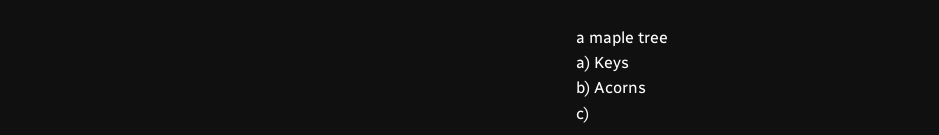a maple tree
a) Keys
b) Acorns
c)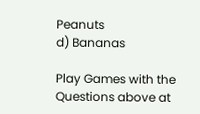Peanuts
d) Bananas

Play Games with the Questions above at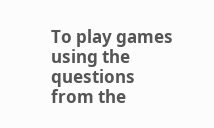To play games using the questions from the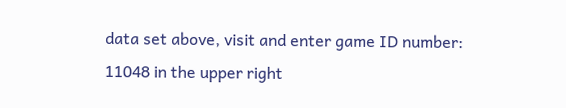data set above, visit and enter game ID number: 11048 in the upper right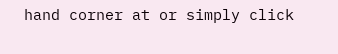hand corner at or simply click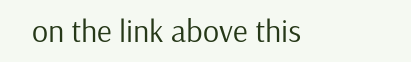on the link above this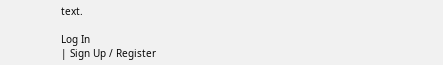text.

Log In
| Sign Up / Register